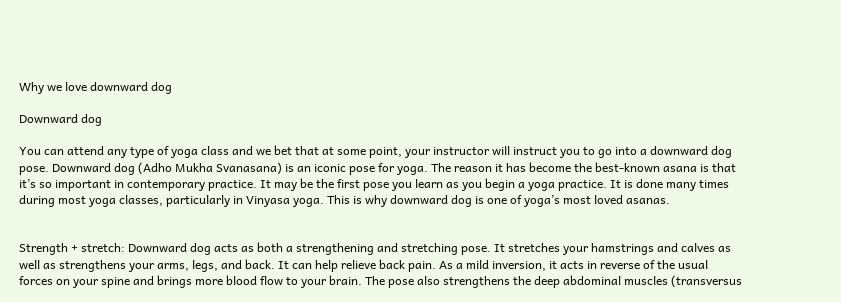Why we love downward dog

Downward dog

You can attend any type of yoga class and we bet that at some point, your instructor will instruct you to go into a downward dog pose. Downward dog (Adho Mukha Svanasana) is an iconic pose for yoga. The reason it has become the best-known asana is that it’s so important in contemporary practice. It may be the first pose you learn as you begin a yoga practice. It is done many times during most yoga classes, particularly in Vinyasa yoga. This is why downward dog is one of yoga’s most loved asanas.


Strength + stretch: Downward dog acts as both a strengthening and stretching pose. It stretches your hamstrings and calves as well as strengthens your arms, legs, and back. It can help relieve back pain. As a mild inversion, it acts in reverse of the usual forces on your spine and brings more blood flow to your brain. The pose also strengthens the deep abdominal muscles (transversus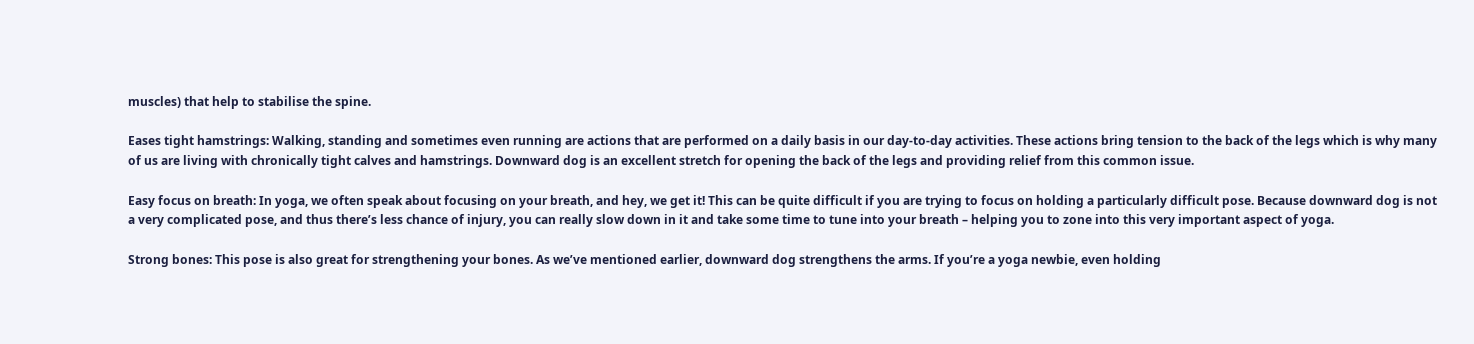muscles) that help to stabilise the spine.

Eases tight hamstrings: Walking, standing and sometimes even running are actions that are performed on a daily basis in our day-to-day activities. These actions bring tension to the back of the legs which is why many of us are living with chronically tight calves and hamstrings. Downward dog is an excellent stretch for opening the back of the legs and providing relief from this common issue.

Easy focus on breath: In yoga, we often speak about focusing on your breath, and hey, we get it! This can be quite difficult if you are trying to focus on holding a particularly difficult pose. Because downward dog is not a very complicated pose, and thus there’s less chance of injury, you can really slow down in it and take some time to tune into your breath – helping you to zone into this very important aspect of yoga.

Strong bones: This pose is also great for strengthening your bones. As we’ve mentioned earlier, downward dog strengthens the arms. If you’re a yoga newbie, even holding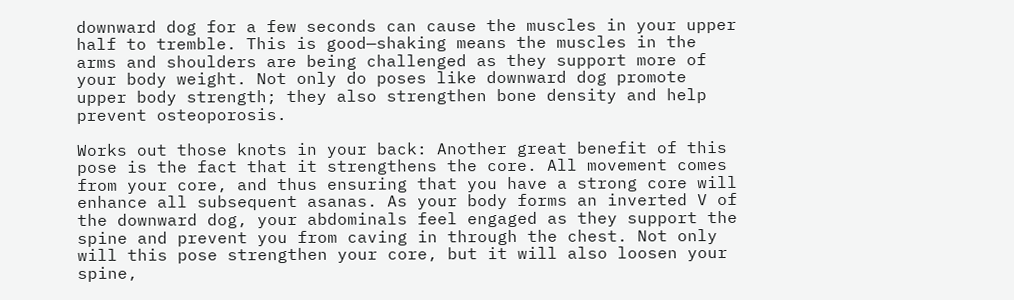downward dog for a few seconds can cause the muscles in your upper half to tremble. This is good—shaking means the muscles in the arms and shoulders are being challenged as they support more of your body weight. Not only do poses like downward dog promote upper body strength; they also strengthen bone density and help prevent osteoporosis.

Works out those knots in your back: Another great benefit of this pose is the fact that it strengthens the core. All movement comes from your core, and thus ensuring that you have a strong core will enhance all subsequent asanas. As your body forms an inverted V of the downward dog, your abdominals feel engaged as they support the spine and prevent you from caving in through the chest. Not only will this pose strengthen your core, but it will also loosen your spine,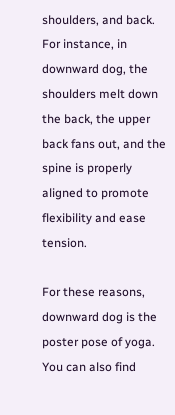shoulders, and back. For instance, in downward dog, the shoulders melt down the back, the upper back fans out, and the spine is properly aligned to promote flexibility and ease tension.

For these reasons, downward dog is the poster pose of yoga. You can also find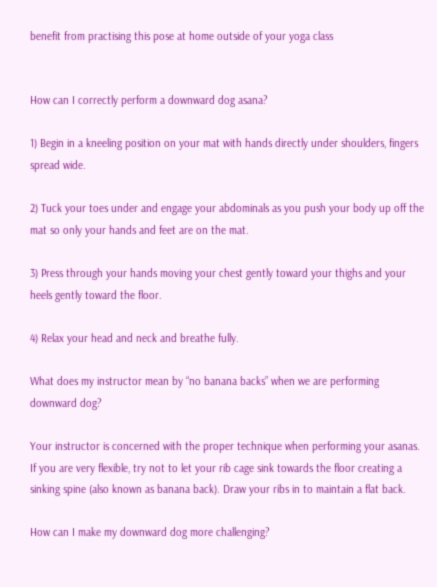benefit from practising this pose at home outside of your yoga class


How can I correctly perform a downward dog asana?

1) Begin in a kneeling position on your mat with hands directly under shoulders, fingers spread wide.

2) Tuck your toes under and engage your abdominals as you push your body up off the mat so only your hands and feet are on the mat.

3) Press through your hands moving your chest gently toward your thighs and your heels gently toward the floor.

4) Relax your head and neck and breathe fully.

What does my instructor mean by “no banana backs” when we are performing downward dog?

Your instructor is concerned with the proper technique when performing your asanas. If you are very flexible, try not to let your rib cage sink towards the floor creating a sinking spine (also known as banana back). Draw your ribs in to maintain a flat back.

How can I make my downward dog more challenging?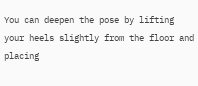You can deepen the pose by lifting your heels slightly from the floor and placing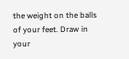the weight on the balls of your feet. Draw in your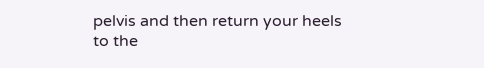pelvis and then return your heels to the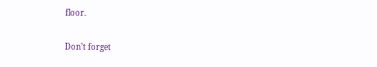floor.

Don’t forget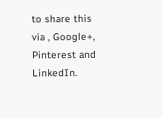to share this via , Google+, Pinterest and LinkedIn.